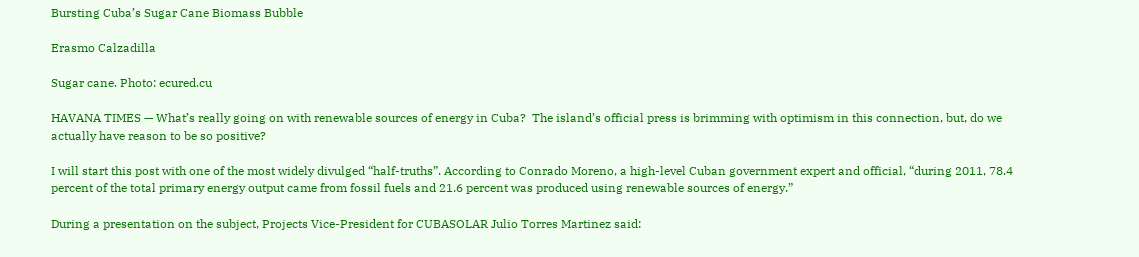Bursting Cuba’s Sugar Cane Biomass Bubble

Erasmo Calzadilla

Sugar cane. Photo: ecured.cu

HAVANA TIMES — What’s really going on with renewable sources of energy in Cuba?  The island’s official press is brimming with optimism in this connection, but, do we actually have reason to be so positive?

I will start this post with one of the most widely divulged “half-truths”. According to Conrado Moreno, a high-level Cuban government expert and official, “during 2011, 78.4 percent of the total primary energy output came from fossil fuels and 21.6 percent was produced using renewable sources of energy.”

During a presentation on the subject, Projects Vice-President for CUBASOLAR Julio Torres Martinez said: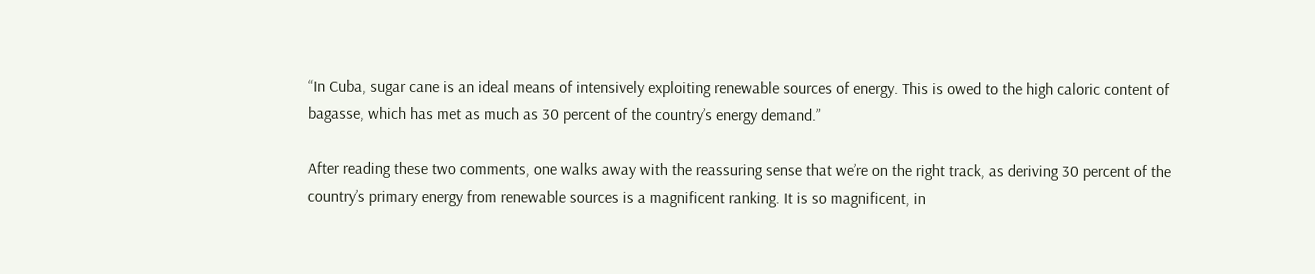“In Cuba, sugar cane is an ideal means of intensively exploiting renewable sources of energy. This is owed to the high caloric content of bagasse, which has met as much as 30 percent of the country’s energy demand.”

After reading these two comments, one walks away with the reassuring sense that we’re on the right track, as deriving 30 percent of the country’s primary energy from renewable sources is a magnificent ranking. It is so magnificent, in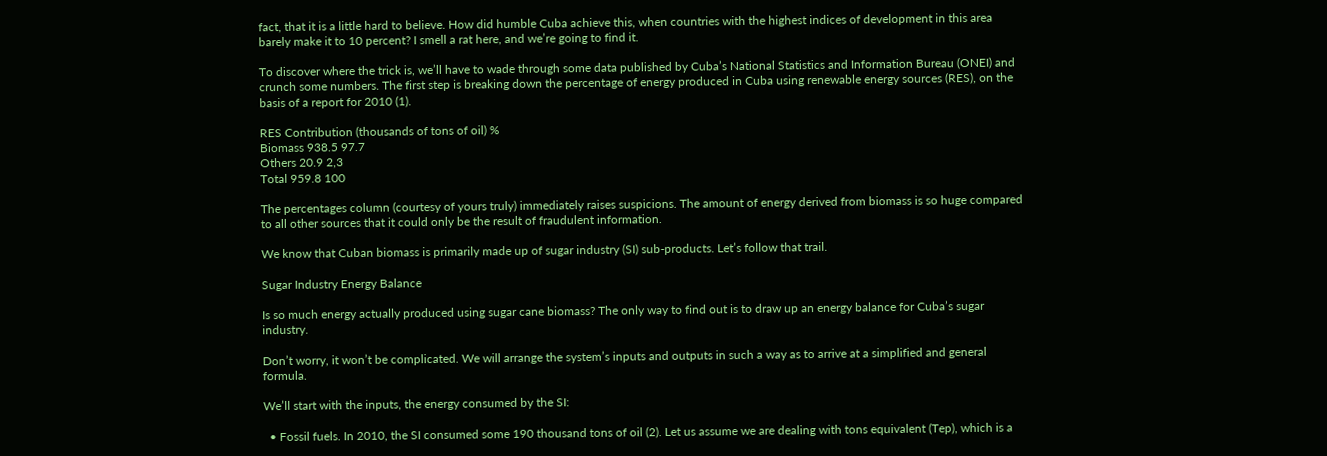fact, that it is a little hard to believe. How did humble Cuba achieve this, when countries with the highest indices of development in this area barely make it to 10 percent? I smell a rat here, and we’re going to find it.

To discover where the trick is, we’ll have to wade through some data published by Cuba’s National Statistics and Information Bureau (ONEI) and crunch some numbers. The first step is breaking down the percentage of energy produced in Cuba using renewable energy sources (RES), on the basis of a report for 2010 (1).

RES Contribution (thousands of tons of oil) %
Biomass 938.5 97.7
Others 20.9 2,3
Total 959.8 100

The percentages column (courtesy of yours truly) immediately raises suspicions. The amount of energy derived from biomass is so huge compared to all other sources that it could only be the result of fraudulent information.

We know that Cuban biomass is primarily made up of sugar industry (SI) sub-products. Let’s follow that trail.

Sugar Industry Energy Balance

Is so much energy actually produced using sugar cane biomass? The only way to find out is to draw up an energy balance for Cuba’s sugar industry.

Don’t worry, it won’t be complicated. We will arrange the system’s inputs and outputs in such a way as to arrive at a simplified and general formula.

We’ll start with the inputs, the energy consumed by the SI:

  • Fossil fuels. In 2010, the SI consumed some 190 thousand tons of oil (2). Let us assume we are dealing with tons equivalent (Tep), which is a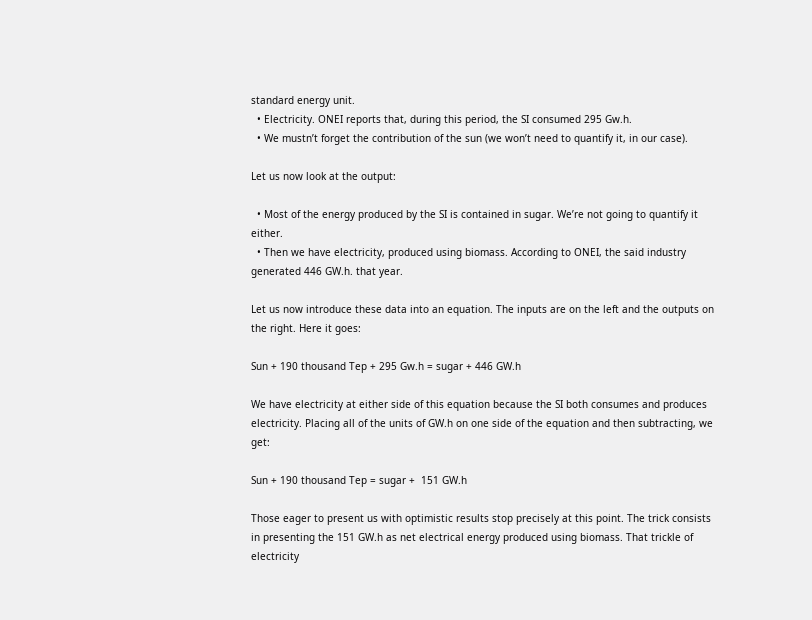standard energy unit.
  • Electricity. ONEI reports that, during this period, the SI consumed 295 Gw.h.
  • We mustn’t forget the contribution of the sun (we won’t need to quantify it, in our case).

Let us now look at the output:

  • Most of the energy produced by the SI is contained in sugar. We’re not going to quantify it either.
  • Then we have electricity, produced using biomass. According to ONEI, the said industry generated 446 GW.h. that year.

Let us now introduce these data into an equation. The inputs are on the left and the outputs on the right. Here it goes:

Sun + 190 thousand Tep + 295 Gw.h = sugar + 446 GW.h

We have electricity at either side of this equation because the SI both consumes and produces electricity. Placing all of the units of GW.h on one side of the equation and then subtracting, we get:

Sun + 190 thousand Tep = sugar +  151 GW.h

Those eager to present us with optimistic results stop precisely at this point. The trick consists in presenting the 151 GW.h as net electrical energy produced using biomass. That trickle of electricity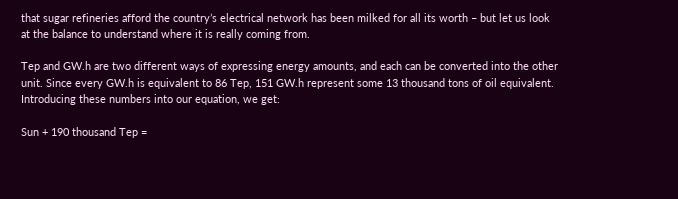that sugar refineries afford the country’s electrical network has been milked for all its worth – but let us look at the balance to understand where it is really coming from.

Tep and GW.h are two different ways of expressing energy amounts, and each can be converted into the other unit. Since every GW.h is equivalent to 86 Tep, 151 GW.h represent some 13 thousand tons of oil equivalent. Introducing these numbers into our equation, we get:

Sun + 190 thousand Tep =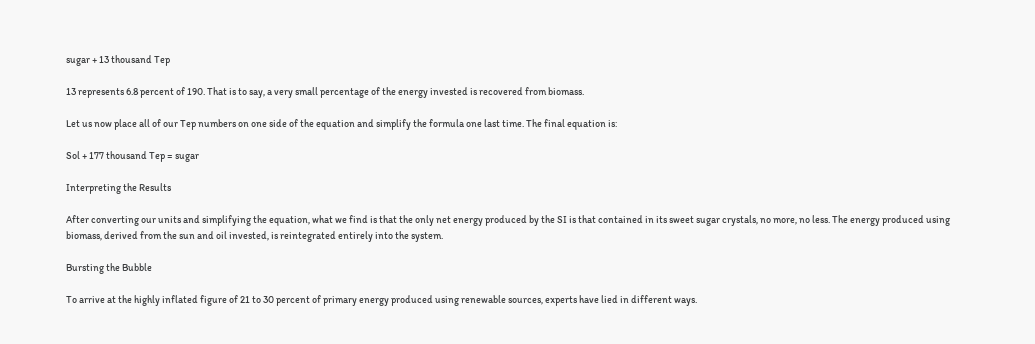sugar + 13 thousand Tep

13 represents 6.8 percent of 190. That is to say, a very small percentage of the energy invested is recovered from biomass.

Let us now place all of our Tep numbers on one side of the equation and simplify the formula one last time. The final equation is:

Sol + 177 thousand Tep = sugar

Interpreting the Results

After converting our units and simplifying the equation, what we find is that the only net energy produced by the SI is that contained in its sweet sugar crystals, no more, no less. The energy produced using biomass, derived from the sun and oil invested, is reintegrated entirely into the system.

Bursting the Bubble

To arrive at the highly inflated figure of 21 to 30 percent of primary energy produced using renewable sources, experts have lied in different ways.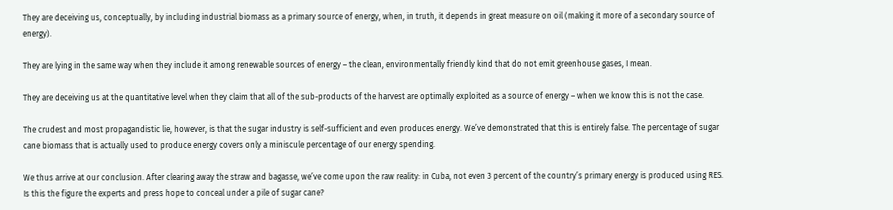They are deceiving us, conceptually, by including industrial biomass as a primary source of energy, when, in truth, it depends in great measure on oil (making it more of a secondary source of energy).

They are lying in the same way when they include it among renewable sources of energy – the clean, environmentally friendly kind that do not emit greenhouse gases, I mean.

They are deceiving us at the quantitative level when they claim that all of the sub-products of the harvest are optimally exploited as a source of energy – when we know this is not the case.

The crudest and most propagandistic lie, however, is that the sugar industry is self-sufficient and even produces energy. We’ve demonstrated that this is entirely false. The percentage of sugar cane biomass that is actually used to produce energy covers only a miniscule percentage of our energy spending.

We thus arrive at our conclusion. After clearing away the straw and bagasse, we’ve come upon the raw reality: in Cuba, not even 3 percent of the country’s primary energy is produced using RES. Is this the figure the experts and press hope to conceal under a pile of sugar cane?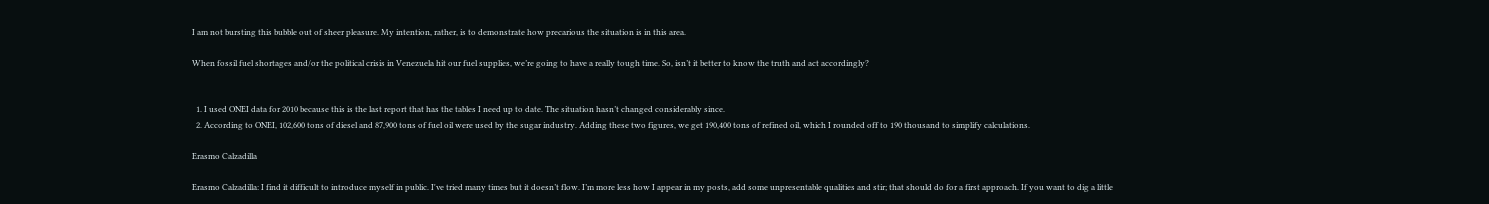I am not bursting this bubble out of sheer pleasure. My intention, rather, is to demonstrate how precarious the situation is in this area.

When fossil fuel shortages and/or the political crisis in Venezuela hit our fuel supplies, we’re going to have a really tough time. So, isn’t it better to know the truth and act accordingly?


  1. I used ONEI data for 2010 because this is the last report that has the tables I need up to date. The situation hasn’t changed considerably since.
  2. According to ONEI, 102,600 tons of diesel and 87,900 tons of fuel oil were used by the sugar industry. Adding these two figures, we get 190,400 tons of refined oil, which I rounded off to 190 thousand to simplify calculations.

Erasmo Calzadilla

Erasmo Calzadilla: I find it difficult to introduce myself in public. I've tried many times but it doesn’t flow. I’m more less how I appear in my posts, add some unpresentable qualities and stir; that should do for a first approach. If you want to dig a little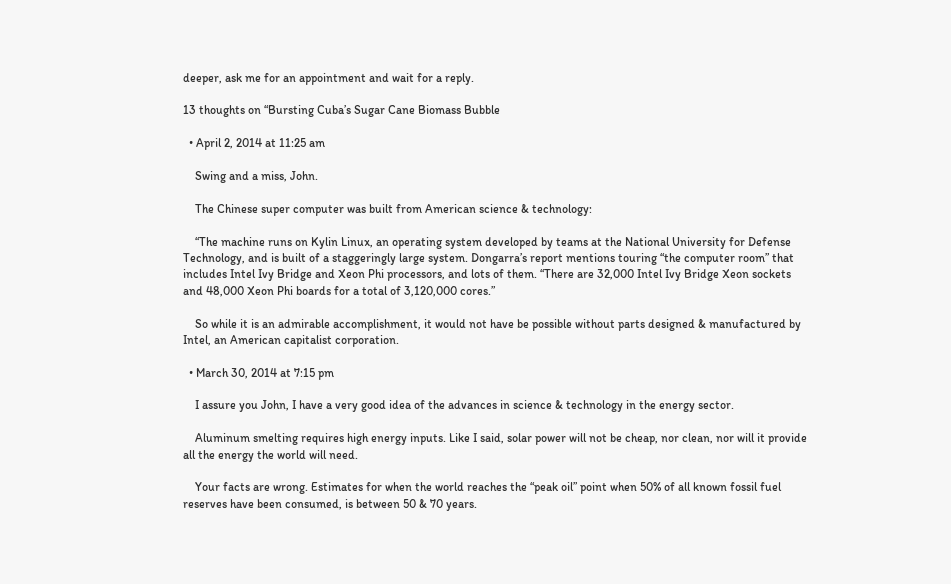deeper, ask me for an appointment and wait for a reply.

13 thoughts on “Bursting Cuba’s Sugar Cane Biomass Bubble

  • April 2, 2014 at 11:25 am

    Swing and a miss, John.

    The Chinese super computer was built from American science & technology:

    “The machine runs on Kylin Linux, an operating system developed by teams at the National University for Defense Technology, and is built of a staggeringly large system. Dongarra’s report mentions touring “the computer room” that includes Intel Ivy Bridge and Xeon Phi processors, and lots of them. “There are 32,000 Intel Ivy Bridge Xeon sockets and 48,000 Xeon Phi boards for a total of 3,120,000 cores.”

    So while it is an admirable accomplishment, it would not have be possible without parts designed & manufactured by Intel, an American capitalist corporation.

  • March 30, 2014 at 7:15 pm

    I assure you John, I have a very good idea of the advances in science & technology in the energy sector.

    Aluminum smelting requires high energy inputs. Like I said, solar power will not be cheap, nor clean, nor will it provide all the energy the world will need.

    Your facts are wrong. Estimates for when the world reaches the “peak oil” point when 50% of all known fossil fuel reserves have been consumed, is between 50 & 70 years.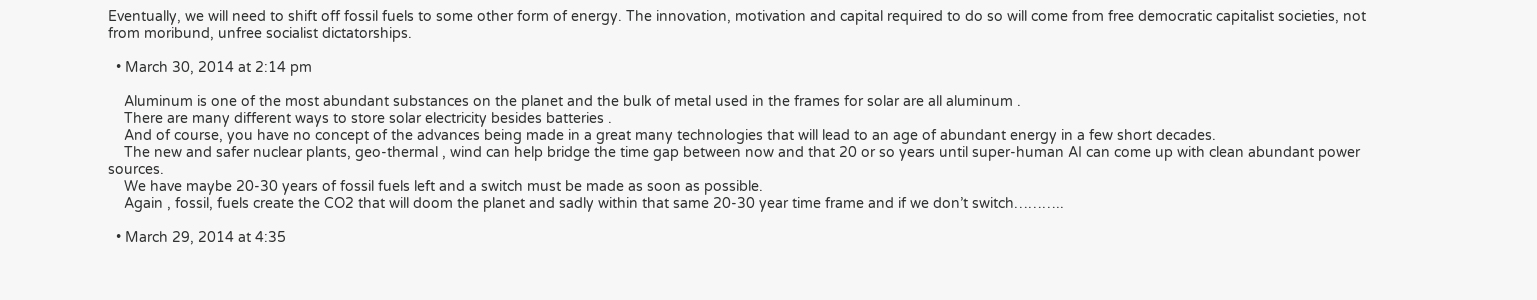Eventually, we will need to shift off fossil fuels to some other form of energy. The innovation, motivation and capital required to do so will come from free democratic capitalist societies, not from moribund, unfree socialist dictatorships.

  • March 30, 2014 at 2:14 pm

    Aluminum is one of the most abundant substances on the planet and the bulk of metal used in the frames for solar are all aluminum .
    There are many different ways to store solar electricity besides batteries .
    And of course, you have no concept of the advances being made in a great many technologies that will lead to an age of abundant energy in a few short decades.
    The new and safer nuclear plants, geo-thermal , wind can help bridge the time gap between now and that 20 or so years until super-human AI can come up with clean abundant power sources.
    We have maybe 20-30 years of fossil fuels left and a switch must be made as soon as possible.
    Again , fossil, fuels create the CO2 that will doom the planet and sadly within that same 20-30 year time frame and if we don’t switch………..

  • March 29, 2014 at 4:35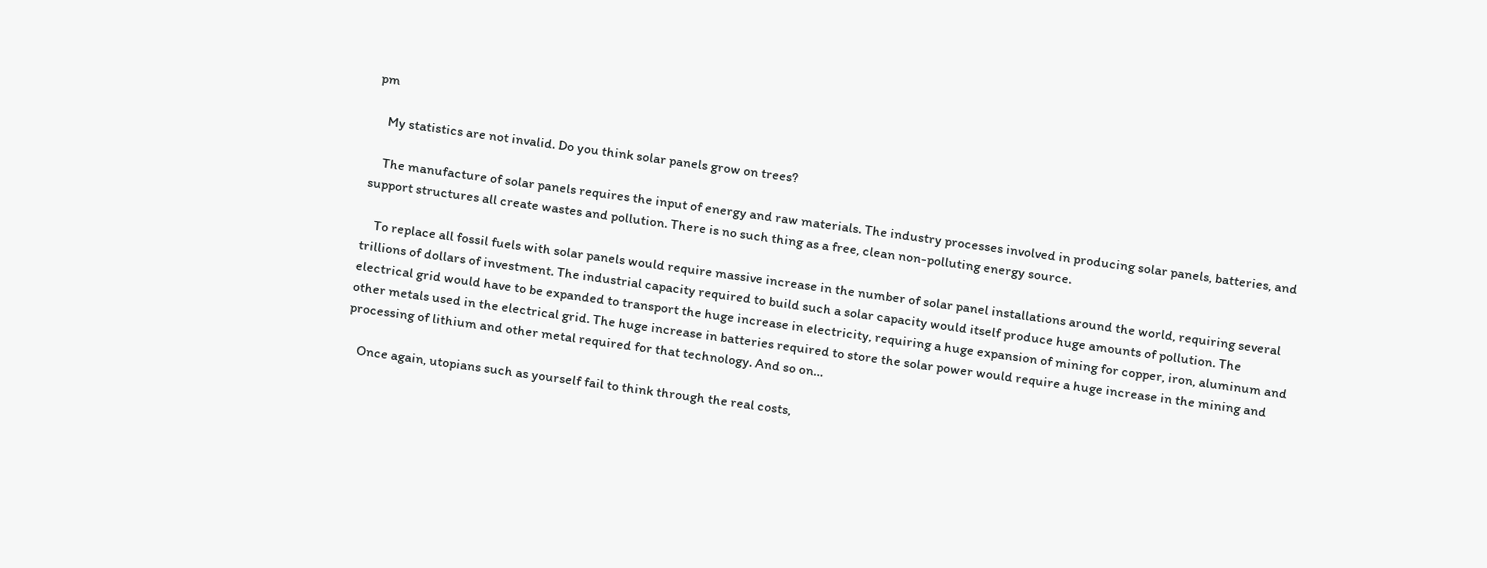pm

    My statistics are not invalid. Do you think solar panels grow on trees?

    The manufacture of solar panels requires the input of energy and raw materials. The industry processes involved in producing solar panels, batteries, and support structures all create wastes and pollution. There is no such thing as a free, clean non-polluting energy source.

    To replace all fossil fuels with solar panels would require massive increase in the number of solar panel installations around the world, requiring several trillions of dollars of investment. The industrial capacity required to build such a solar capacity would itself produce huge amounts of pollution. The electrical grid would have to be expanded to transport the huge increase in electricity, requiring a huge expansion of mining for copper, iron, aluminum and other metals used in the electrical grid. The huge increase in batteries required to store the solar power would require a huge increase in the mining and processing of lithium and other metal required for that technology. And so on…

    Once again, utopians such as yourself fail to think through the real costs,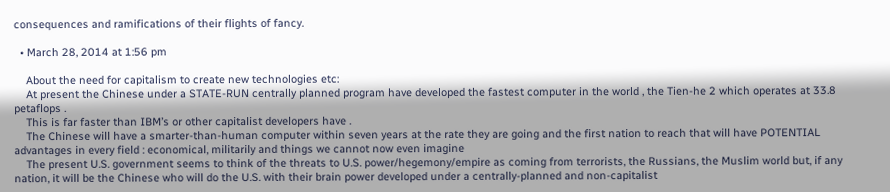consequences and ramifications of their flights of fancy.

  • March 28, 2014 at 1:56 pm

    About the need for capitalism to create new technologies etc:
    At present the Chinese under a STATE-RUN centrally planned program have developed the fastest computer in the world , the Tien-he 2 which operates at 33.8 petaflops .
    This is far faster than IBM’s or other capitalist developers have .
    The Chinese will have a smarter-than-human computer within seven years at the rate they are going and the first nation to reach that will have POTENTIAL advantages in every field : economical, militarily and things we cannot now even imagine
    The present U.S. government seems to think of the threats to U.S. power/hegemony/empire as coming from terrorists, the Russians, the Muslim world but, if any nation, it will be the Chinese who will do the U.S. with their brain power developed under a centrally-planned and non-capitalist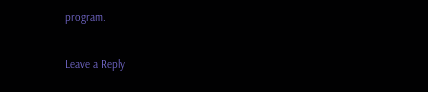program.

Leave a Reply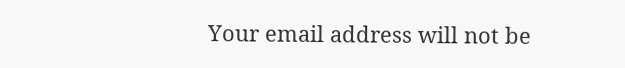Your email address will not be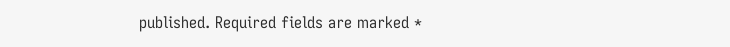published. Required fields are marked *